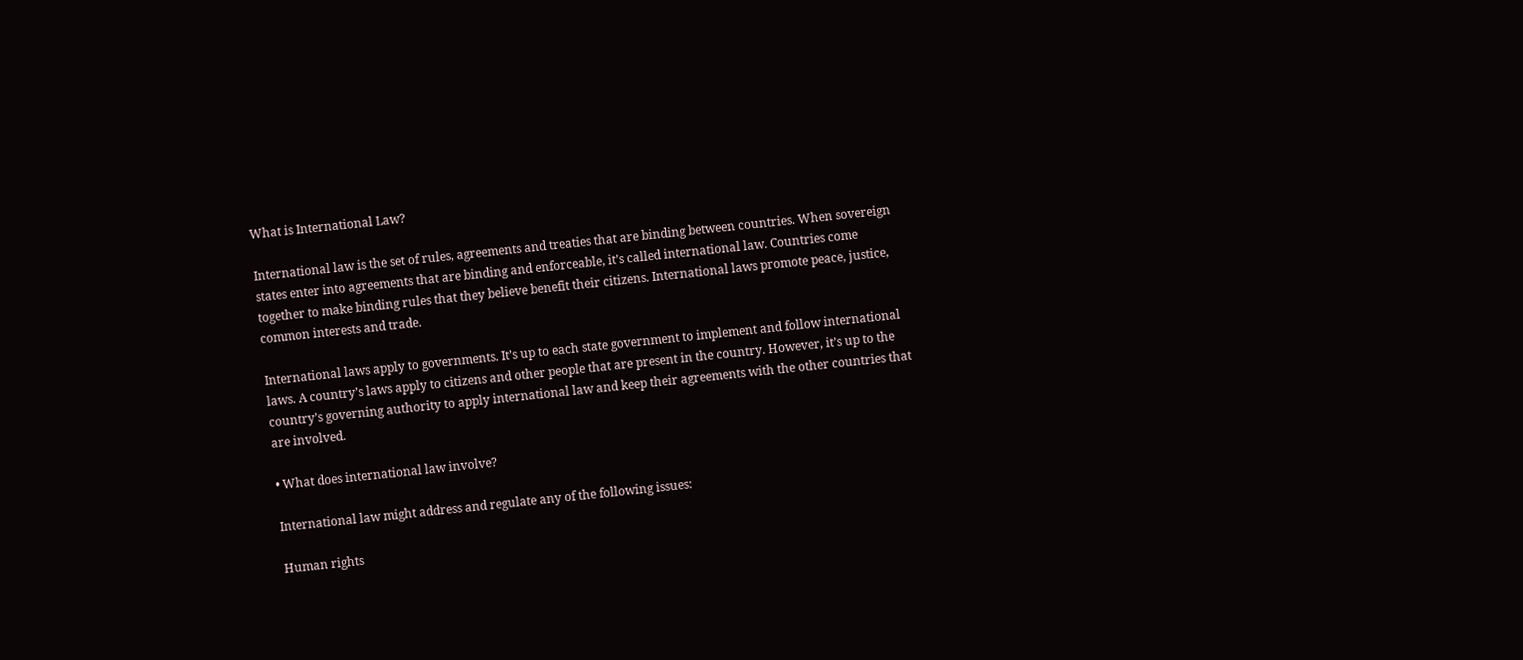What is International Law?

International law is the set of rules, agreements and treaties that are binding between countries. When sovereign states enter into agreements that are binding and enforceable, it’s called international law. Countries come together to make binding rules that they believe benefit their citizens. International laws promote peace, justice, common interests and trade.

International laws apply to governments. It’s up to each state government to implement and follow international laws. A country’s laws apply to citizens and other people that are present in the country. However, it’s up to the country’s governing authority to apply international law and keep their agreements with the other countries that are involved.

• What does international law involve?

International law might address and regulate any of the following issues:

Human rights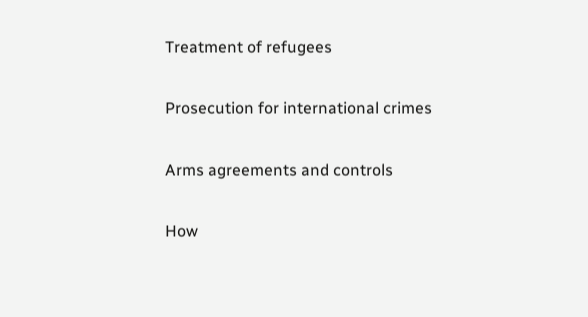Treatment of refugees

Prosecution for international crimes

Arms agreements and controls

How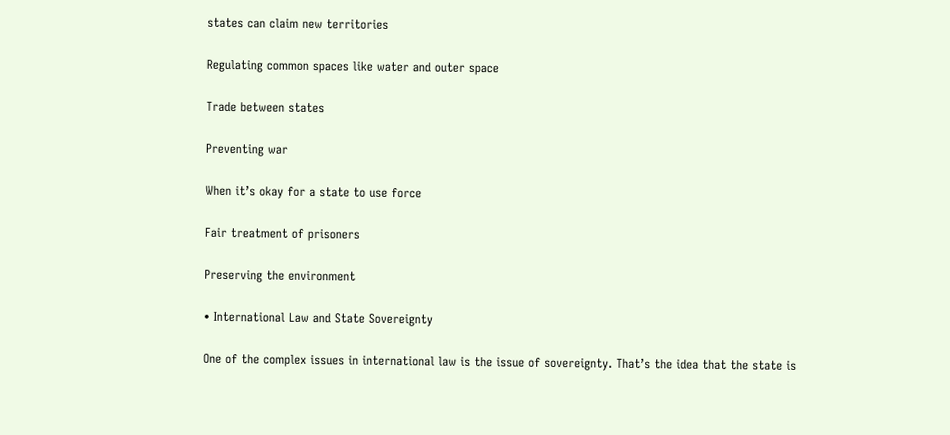states can claim new territories

Regulating common spaces like water and outer space

Trade between states

Preventing war

When it’s okay for a state to use force

Fair treatment of prisoners

Preserving the environment

• International Law and State Sovereignty

One of the complex issues in international law is the issue of sovereignty. That’s the idea that the state is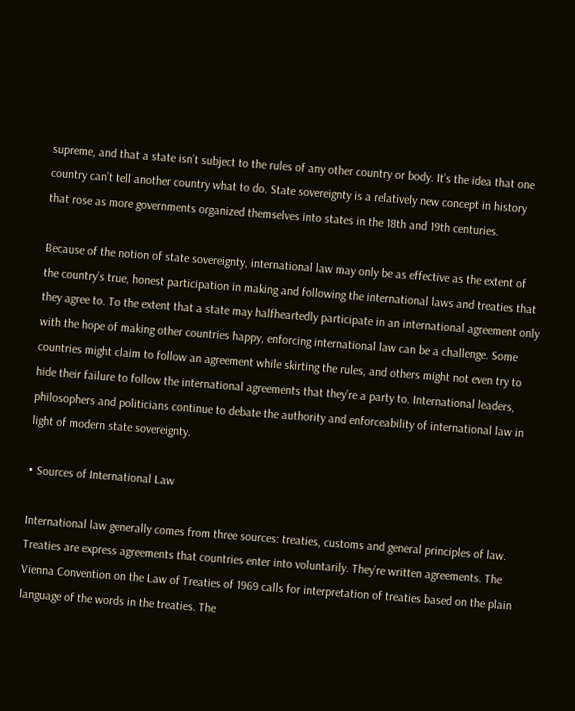supreme, and that a state isn’t subject to the rules of any other country or body. It’s the idea that one country can’t tell another country what to do. State sovereignty is a relatively new concept in history that rose as more governments organized themselves into states in the 18th and 19th centuries.

Because of the notion of state sovereignty, international law may only be as effective as the extent of the country’s true, honest participation in making and following the international laws and treaties that they agree to. To the extent that a state may halfheartedly participate in an international agreement only with the hope of making other countries happy, enforcing international law can be a challenge. Some countries might claim to follow an agreement while skirting the rules, and others might not even try to hide their failure to follow the international agreements that they’re a party to. International leaders, philosophers and politicians continue to debate the authority and enforceability of international law in light of modern state sovereignty.

• Sources of International Law

International law generally comes from three sources: treaties, customs and general principles of law. Treaties are express agreements that countries enter into voluntarily. They’re written agreements. The Vienna Convention on the Law of Treaties of 1969 calls for interpretation of treaties based on the plain language of the words in the treaties. The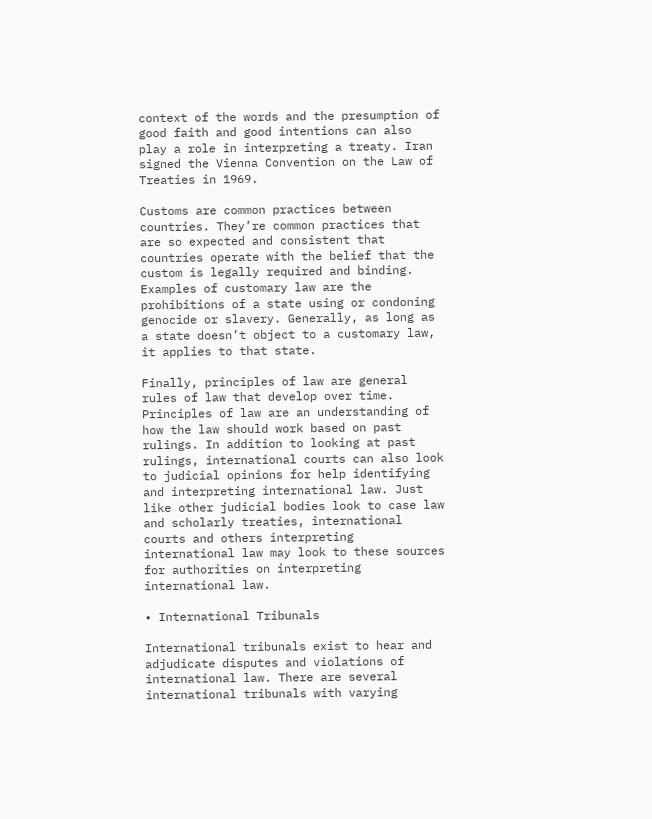context of the words and the presumption of good faith and good intentions can also play a role in interpreting a treaty. Iran signed the Vienna Convention on the Law of Treaties in 1969.

Customs are common practices between countries. They’re common practices that are so expected and consistent that countries operate with the belief that the custom is legally required and binding. Examples of customary law are the prohibitions of a state using or condoning genocide or slavery. Generally, as long as a state doesn’t object to a customary law, it applies to that state.

Finally, principles of law are general rules of law that develop over time. Principles of law are an understanding of how the law should work based on past rulings. In addition to looking at past rulings, international courts can also look to judicial opinions for help identifying and interpreting international law. Just like other judicial bodies look to case law and scholarly treaties, international courts and others interpreting international law may look to these sources for authorities on interpreting international law.

• International Tribunals

International tribunals exist to hear and adjudicate disputes and violations of international law. There are several international tribunals with varying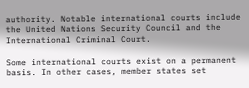authority. Notable international courts include the United Nations Security Council and the International Criminal Court.

Some international courts exist on a permanent basis. In other cases, member states set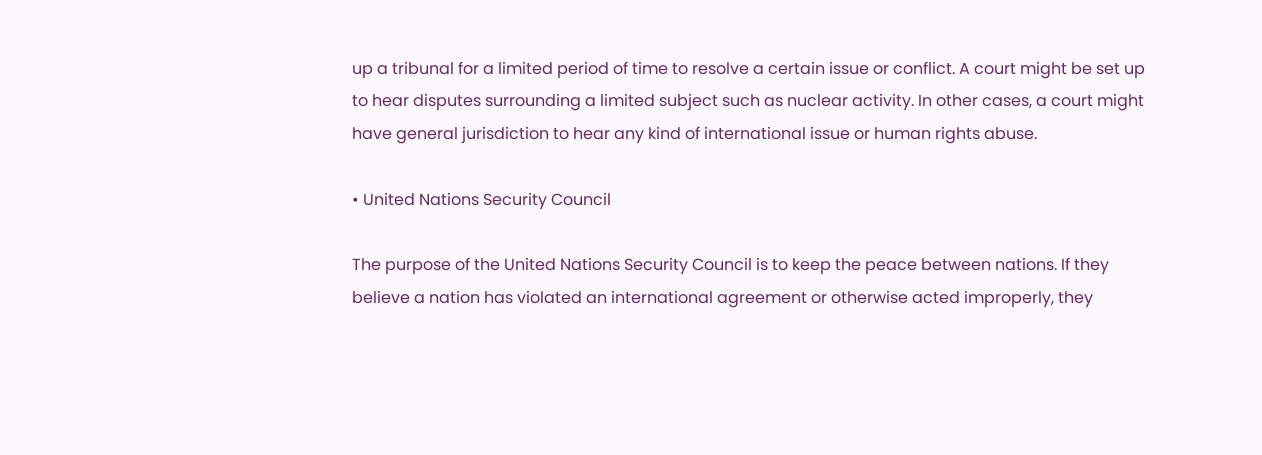up a tribunal for a limited period of time to resolve a certain issue or conflict. A court might be set up to hear disputes surrounding a limited subject such as nuclear activity. In other cases, a court might have general jurisdiction to hear any kind of international issue or human rights abuse.

• United Nations Security Council

The purpose of the United Nations Security Council is to keep the peace between nations. If they believe a nation has violated an international agreement or otherwise acted improperly, they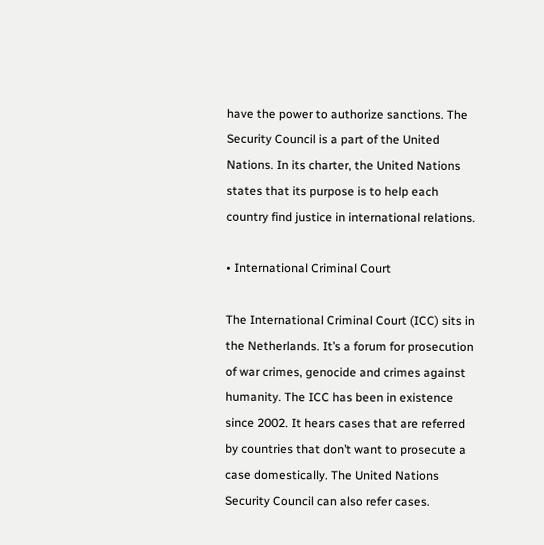have the power to authorize sanctions. The Security Council is a part of the United Nations. In its charter, the United Nations states that its purpose is to help each country find justice in international relations.

• International Criminal Court

The International Criminal Court (ICC) sits in the Netherlands. It’s a forum for prosecution of war crimes, genocide and crimes against humanity. The ICC has been in existence since 2002. It hears cases that are referred by countries that don’t want to prosecute a case domestically. The United Nations Security Council can also refer cases.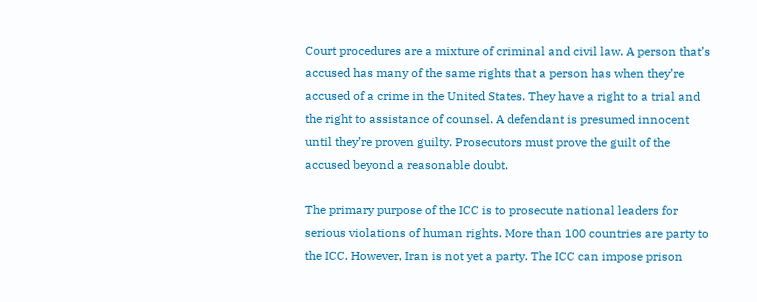Court procedures are a mixture of criminal and civil law. A person that’s accused has many of the same rights that a person has when they’re accused of a crime in the United States. They have a right to a trial and the right to assistance of counsel. A defendant is presumed innocent until they’re proven guilty. Prosecutors must prove the guilt of the accused beyond a reasonable doubt.

The primary purpose of the ICC is to prosecute national leaders for serious violations of human rights. More than 100 countries are party to the ICC. However, Iran is not yet a party. The ICC can impose prison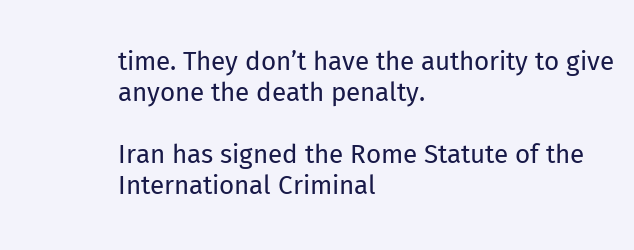time. They don’t have the authority to give anyone the death penalty.

Iran has signed the Rome Statute of the International Criminal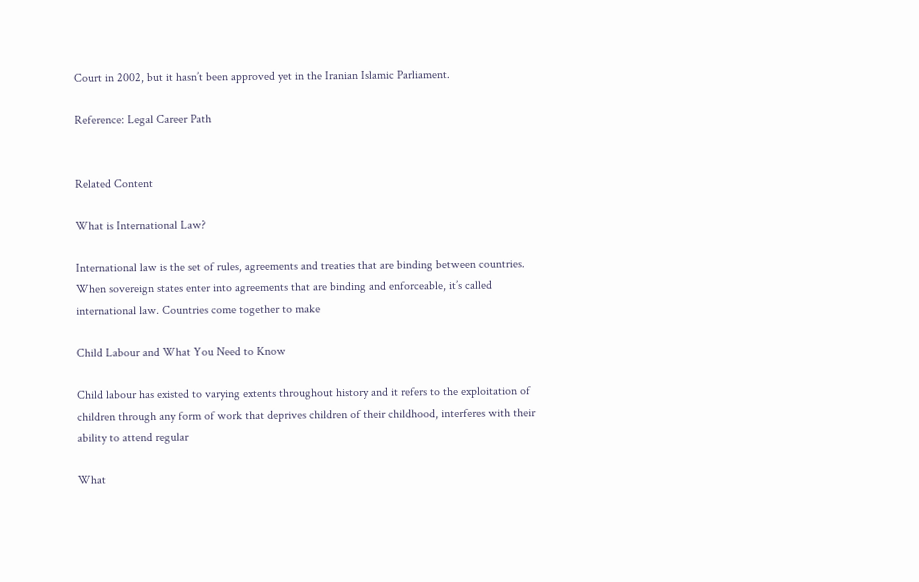Court in 2002, but it hasn’t been approved yet in the Iranian Islamic Parliament.

Reference: Legal Career Path


Related Content

What is International Law?

International law is the set of rules, agreements and treaties that are binding between countries. When sovereign states enter into agreements that are binding and enforceable, it’s called international law. Countries come together to make

Child Labour and What You Need to Know

Child labour has existed to varying extents throughout history and it refers to the exploitation of children through any form of work that deprives children of their childhood, interferes with their ability to attend regular

What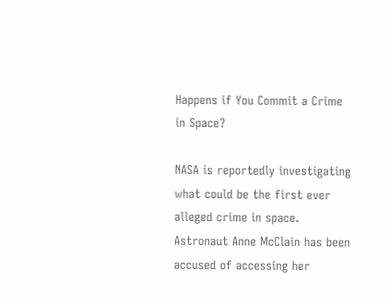Happens if You Commit a Crime in Space?

NASA is reportedly investigating what could be the first ever alleged crime in space. Astronaut Anne McClain has been accused of accessing her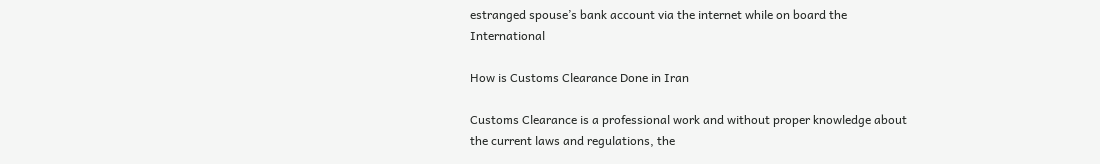estranged spouse’s bank account via the internet while on board the International

How is Customs Clearance Done in Iran

Customs Clearance is a professional work and without proper knowledge about the current laws and regulations, the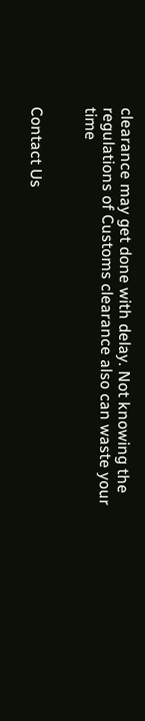clearance may get done with delay. Not knowing the regulations of Customs clearance also can waste your time


Contact Us